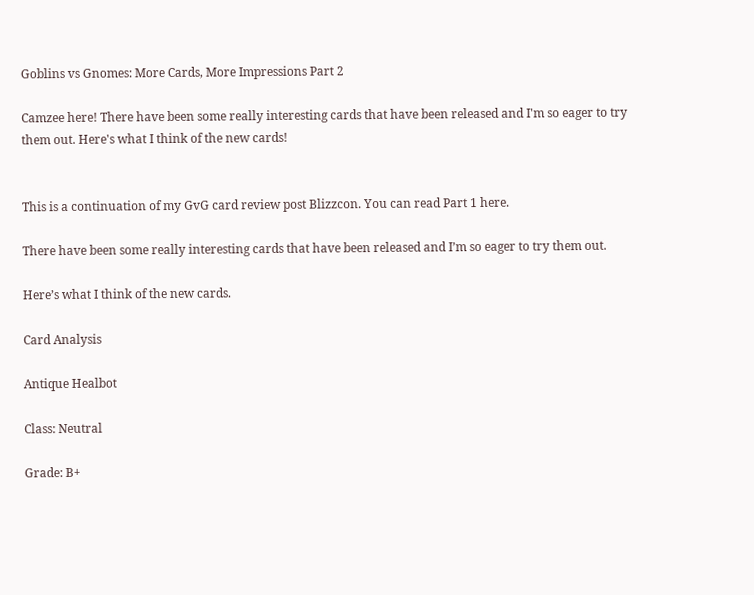Goblins vs Gnomes: More Cards, More Impressions Part 2

Camzee here! There have been some really interesting cards that have been released and I'm so eager to try them out. Here's what I think of the new cards!


This is a continuation of my GvG card review post Blizzcon. You can read Part 1 here.

There have been some really interesting cards that have been released and I’m so eager to try them out.

Here’s what I think of the new cards.

Card Analysis

Antique Healbot

Class: Neutral

Grade: B+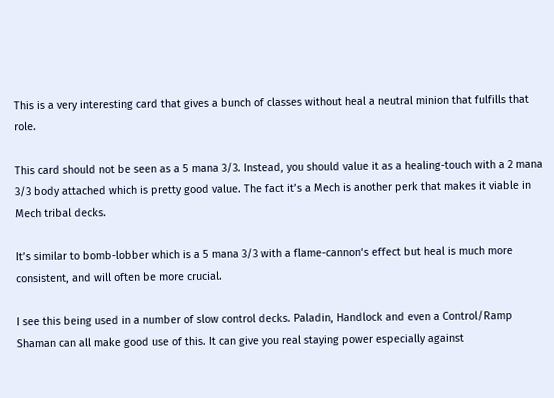This is a very interesting card that gives a bunch of classes without heal a neutral minion that fulfills that role.

This card should not be seen as a 5 mana 3/3. Instead, you should value it as a healing-touch with a 2 mana 3/3 body attached which is pretty good value. The fact it’s a Mech is another perk that makes it viable in Mech tribal decks.

It’s similar to bomb-lobber which is a 5 mana 3/3 with a flame-cannon‘s effect but heal is much more consistent, and will often be more crucial.

I see this being used in a number of slow control decks. Paladin, Handlock and even a Control/Ramp Shaman can all make good use of this. It can give you real staying power especially against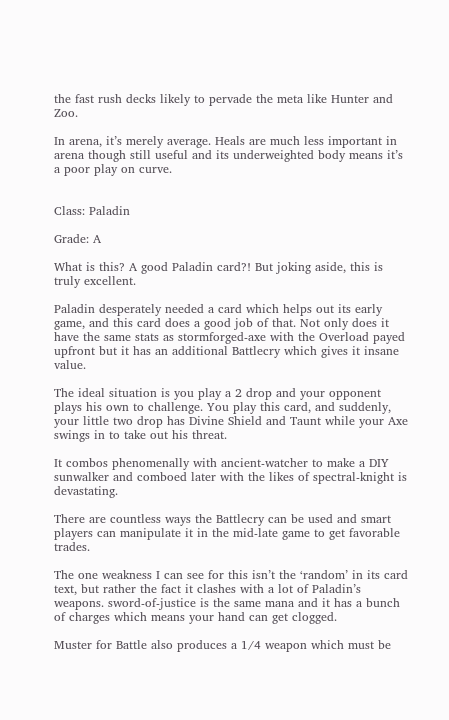the fast rush decks likely to pervade the meta like Hunter and Zoo.

In arena, it’s merely average. Heals are much less important in arena though still useful and its underweighted body means it’s a poor play on curve.


Class: Paladin

Grade: A

What is this? A good Paladin card?! But joking aside, this is truly excellent.

Paladin desperately needed a card which helps out its early game, and this card does a good job of that. Not only does it have the same stats as stormforged-axe with the Overload payed upfront but it has an additional Battlecry which gives it insane value.

The ideal situation is you play a 2 drop and your opponent plays his own to challenge. You play this card, and suddenly, your little two drop has Divine Shield and Taunt while your Axe swings in to take out his threat.

It combos phenomenally with ancient-watcher to make a DIY sunwalker and comboed later with the likes of spectral-knight is devastating.

There are countless ways the Battlecry can be used and smart players can manipulate it in the mid-late game to get favorable trades.

The one weakness I can see for this isn’t the ‘random’ in its card text, but rather the fact it clashes with a lot of Paladin’s weapons. sword-of-justice is the same mana and it has a bunch of charges which means your hand can get clogged.

Muster for Battle also produces a 1/4 weapon which must be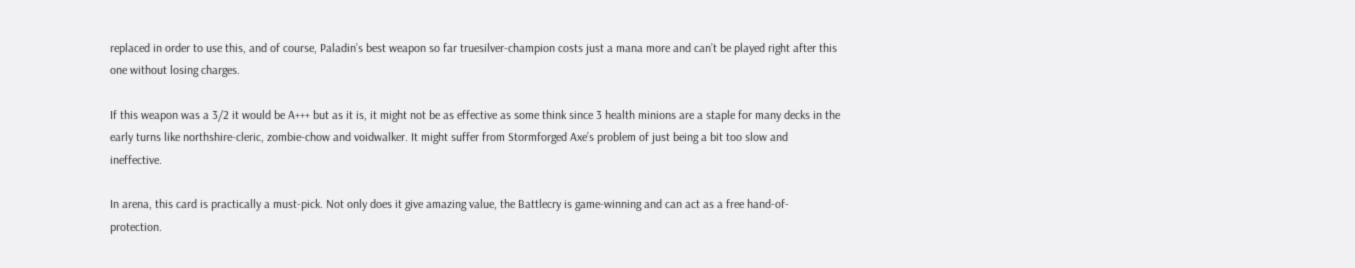replaced in order to use this, and of course, Paladin’s best weapon so far truesilver-champion costs just a mana more and can’t be played right after this one without losing charges.

If this weapon was a 3/2 it would be A+++ but as it is, it might not be as effective as some think since 3 health minions are a staple for many decks in the early turns like northshire-cleric, zombie-chow and voidwalker. It might suffer from Stormforged Axe’s problem of just being a bit too slow and ineffective.

In arena, this card is practically a must-pick. Not only does it give amazing value, the Battlecry is game-winning and can act as a free hand-of-protection.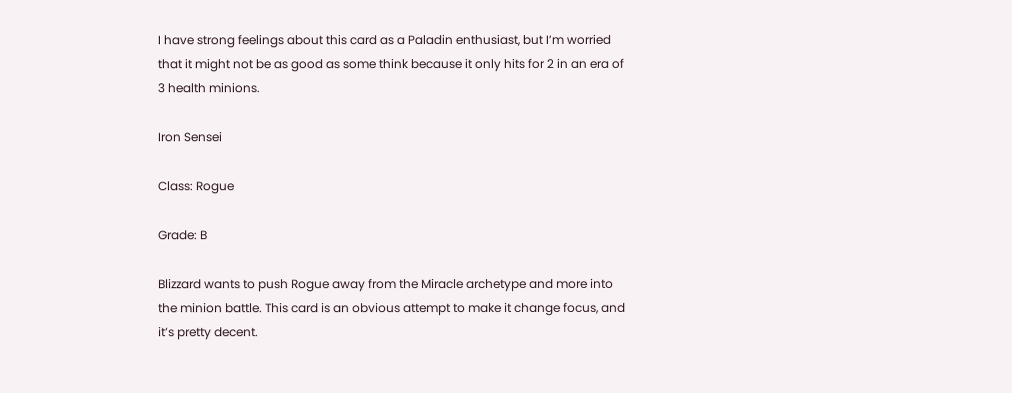I have strong feelings about this card as a Paladin enthusiast, but I’m worried that it might not be as good as some think because it only hits for 2 in an era of 3 health minions.

Iron Sensei

Class: Rogue

Grade: B

Blizzard wants to push Rogue away from the Miracle archetype and more into the minion battle. This card is an obvious attempt to make it change focus, and it’s pretty decent.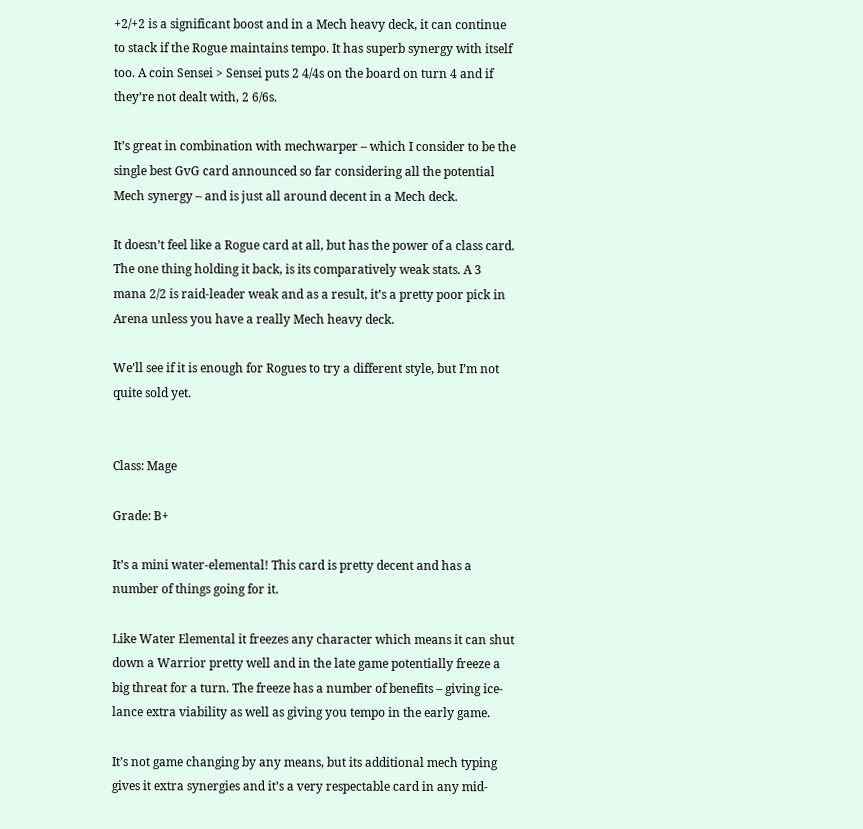+2/+2 is a significant boost and in a Mech heavy deck, it can continue to stack if the Rogue maintains tempo. It has superb synergy with itself too. A coin Sensei > Sensei puts 2 4/4s on the board on turn 4 and if they’re not dealt with, 2 6/6s.

It’s great in combination with mechwarper – which I consider to be the single best GvG card announced so far considering all the potential Mech synergy – and is just all around decent in a Mech deck.

It doesn’t feel like a Rogue card at all, but has the power of a class card. The one thing holding it back, is its comparatively weak stats. A 3 mana 2/2 is raid-leader weak and as a result, it’s a pretty poor pick in Arena unless you have a really Mech heavy deck.

We’ll see if it is enough for Rogues to try a different style, but I’m not quite sold yet.


Class: Mage

Grade: B+

It’s a mini water-elemental! This card is pretty decent and has a number of things going for it.

Like Water Elemental it freezes any character which means it can shut down a Warrior pretty well and in the late game potentially freeze a big threat for a turn. The freeze has a number of benefits – giving ice-lance extra viability as well as giving you tempo in the early game.

It’s not game changing by any means, but its additional mech typing gives it extra synergies and it’s a very respectable card in any mid-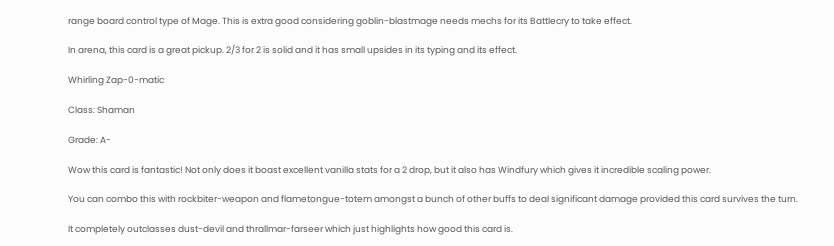range board control type of Mage. This is extra good considering goblin-blastmage needs mechs for its Battlecry to take effect.

In arena, this card is a great pickup. 2/3 for 2 is solid and it has small upsides in its typing and its effect.

Whirling Zap-0-matic

Class: Shaman

Grade: A-

Wow this card is fantastic! Not only does it boast excellent vanilla stats for a 2 drop, but it also has Windfury which gives it incredible scaling power.

You can combo this with rockbiter-weapon and flametongue-totem amongst a bunch of other buffs to deal significant damage provided this card survives the turn.

It completely outclasses dust-devil and thrallmar-farseer which just highlights how good this card is.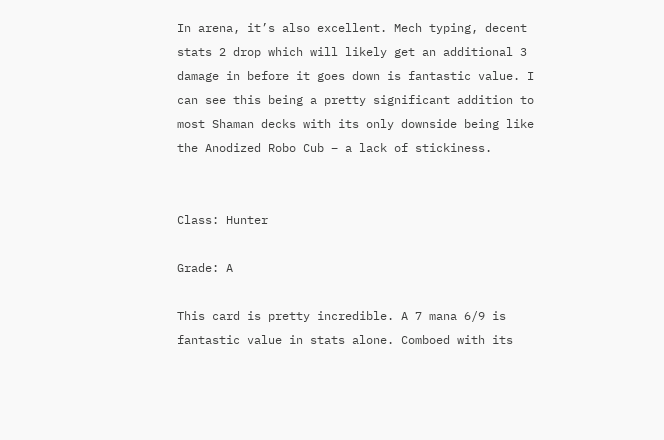In arena, it’s also excellent. Mech typing, decent stats 2 drop which will likely get an additional 3 damage in before it goes down is fantastic value. I can see this being a pretty significant addition to most Shaman decks with its only downside being like the Anodized Robo Cub – a lack of stickiness.


Class: Hunter

Grade: A

This card is pretty incredible. A 7 mana 6/9 is fantastic value in stats alone. Comboed with its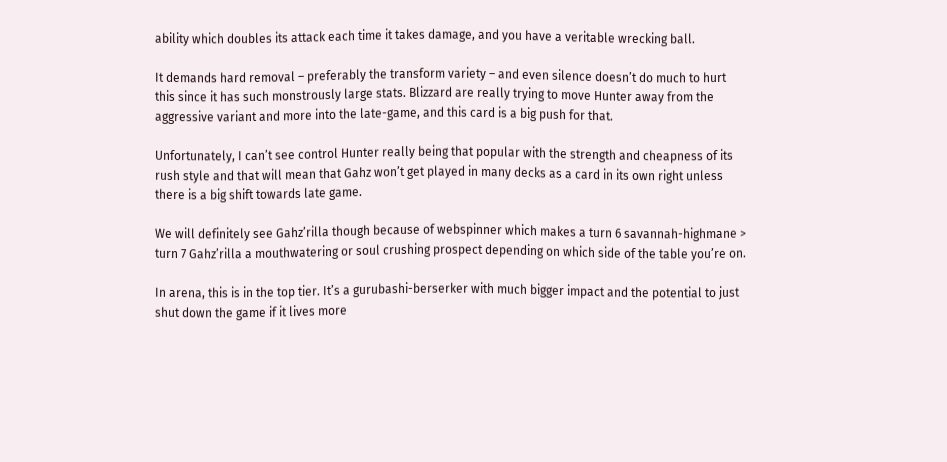ability which doubles its attack each time it takes damage, and you have a veritable wrecking ball.

It demands hard removal – preferably the transform variety – and even silence doesn’t do much to hurt this since it has such monstrously large stats. Blizzard are really trying to move Hunter away from the aggressive variant and more into the late-game, and this card is a big push for that.

Unfortunately, I can’t see control Hunter really being that popular with the strength and cheapness of its rush style and that will mean that Gahz won’t get played in many decks as a card in its own right unless there is a big shift towards late game.

We will definitely see Gahz’rilla though because of webspinner which makes a turn 6 savannah-highmane > turn 7 Gahz’rilla a mouthwatering or soul crushing prospect depending on which side of the table you’re on.

In arena, this is in the top tier. It’s a gurubashi-berserker with much bigger impact and the potential to just shut down the game if it lives more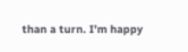than a turn. I’m happy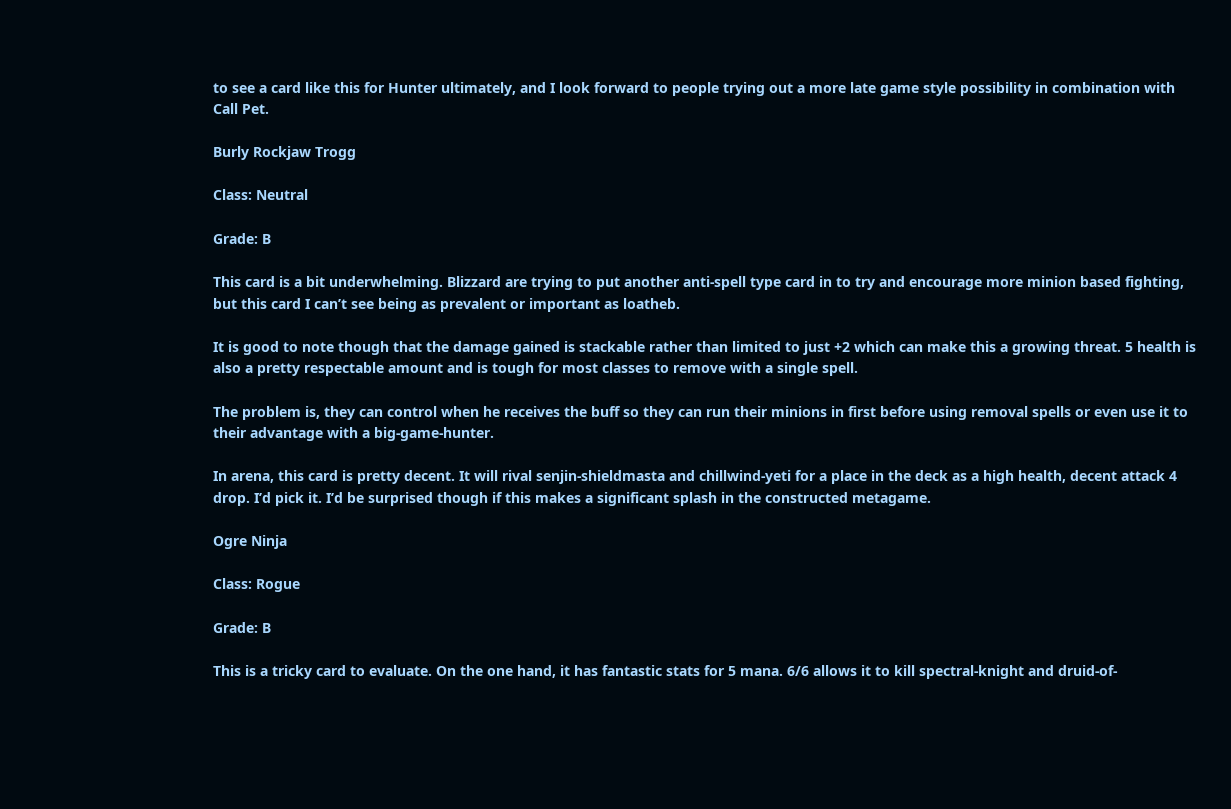to see a card like this for Hunter ultimately, and I look forward to people trying out a more late game style possibility in combination with Call Pet.

Burly Rockjaw Trogg

Class: Neutral

Grade: B

This card is a bit underwhelming. Blizzard are trying to put another anti-spell type card in to try and encourage more minion based fighting, but this card I can’t see being as prevalent or important as loatheb.

It is good to note though that the damage gained is stackable rather than limited to just +2 which can make this a growing threat. 5 health is also a pretty respectable amount and is tough for most classes to remove with a single spell.

The problem is, they can control when he receives the buff so they can run their minions in first before using removal spells or even use it to their advantage with a big-game-hunter.

In arena, this card is pretty decent. It will rival senjin-shieldmasta and chillwind-yeti for a place in the deck as a high health, decent attack 4 drop. I’d pick it. I’d be surprised though if this makes a significant splash in the constructed metagame.

Ogre Ninja

Class: Rogue

Grade: B

This is a tricky card to evaluate. On the one hand, it has fantastic stats for 5 mana. 6/6 allows it to kill spectral-knight and druid-of-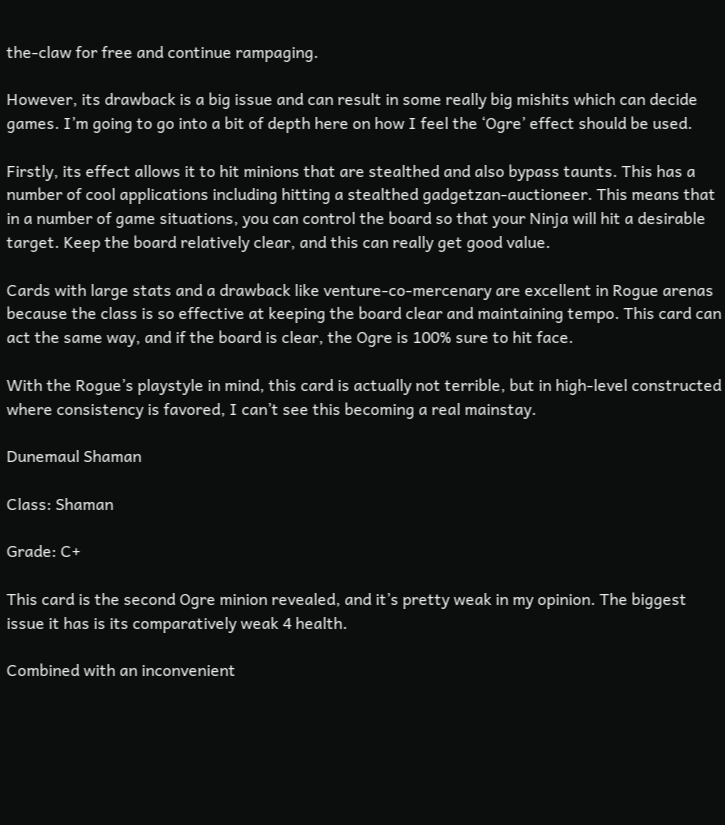the-claw for free and continue rampaging.

However, its drawback is a big issue and can result in some really big mishits which can decide games. I’m going to go into a bit of depth here on how I feel the ‘Ogre’ effect should be used.

Firstly, its effect allows it to hit minions that are stealthed and also bypass taunts. This has a number of cool applications including hitting a stealthed gadgetzan-auctioneer. This means that in a number of game situations, you can control the board so that your Ninja will hit a desirable target. Keep the board relatively clear, and this can really get good value.

Cards with large stats and a drawback like venture-co-mercenary are excellent in Rogue arenas because the class is so effective at keeping the board clear and maintaining tempo. This card can act the same way, and if the board is clear, the Ogre is 100% sure to hit face.

With the Rogue’s playstyle in mind, this card is actually not terrible, but in high-level constructed where consistency is favored, I can’t see this becoming a real mainstay.

Dunemaul Shaman

Class: Shaman

Grade: C+

This card is the second Ogre minion revealed, and it’s pretty weak in my opinion. The biggest issue it has is its comparatively weak 4 health.

Combined with an inconvenient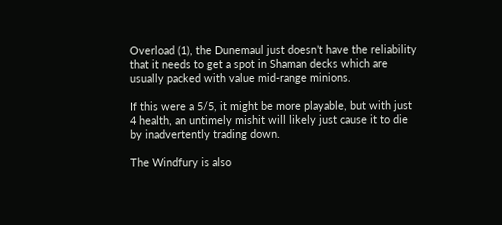Overload (1), the Dunemaul just doesn’t have the reliability that it needs to get a spot in Shaman decks which are usually packed with value mid-range minions.

If this were a 5/5, it might be more playable, but with just 4 health, an untimely mishit will likely just cause it to die by inadvertently trading down.

The Windfury is also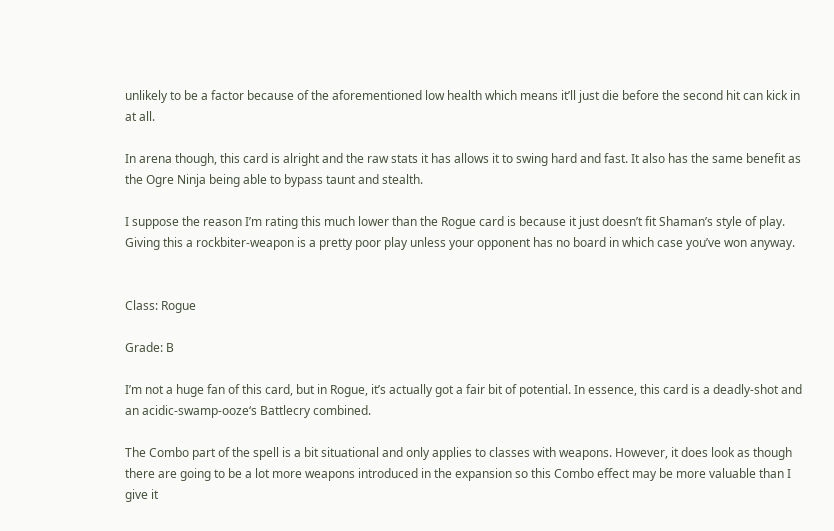unlikely to be a factor because of the aforementioned low health which means it’ll just die before the second hit can kick in at all.

In arena though, this card is alright and the raw stats it has allows it to swing hard and fast. It also has the same benefit as the Ogre Ninja being able to bypass taunt and stealth.

I suppose the reason I’m rating this much lower than the Rogue card is because it just doesn’t fit Shaman’s style of play. Giving this a rockbiter-weapon is a pretty poor play unless your opponent has no board in which case you’ve won anyway.


Class: Rogue

Grade: B

I’m not a huge fan of this card, but in Rogue, it’s actually got a fair bit of potential. In essence, this card is a deadly-shot and an acidic-swamp-ooze‘s Battlecry combined.

The Combo part of the spell is a bit situational and only applies to classes with weapons. However, it does look as though there are going to be a lot more weapons introduced in the expansion so this Combo effect may be more valuable than I give it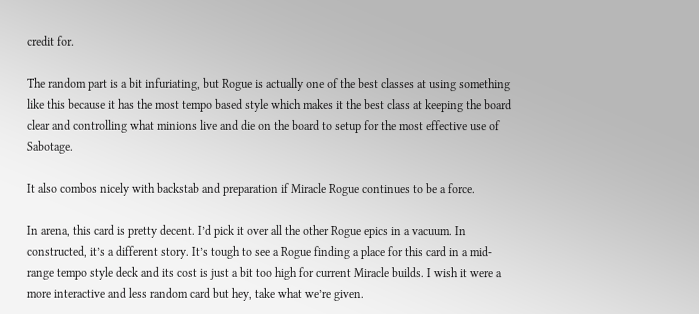credit for.

The random part is a bit infuriating, but Rogue is actually one of the best classes at using something like this because it has the most tempo based style which makes it the best class at keeping the board clear and controlling what minions live and die on the board to setup for the most effective use of Sabotage.

It also combos nicely with backstab and preparation if Miracle Rogue continues to be a force.

In arena, this card is pretty decent. I’d pick it over all the other Rogue epics in a vacuum. In constructed, it’s a different story. It’s tough to see a Rogue finding a place for this card in a mid-range tempo style deck and its cost is just a bit too high for current Miracle builds. I wish it were a more interactive and less random card but hey, take what we’re given.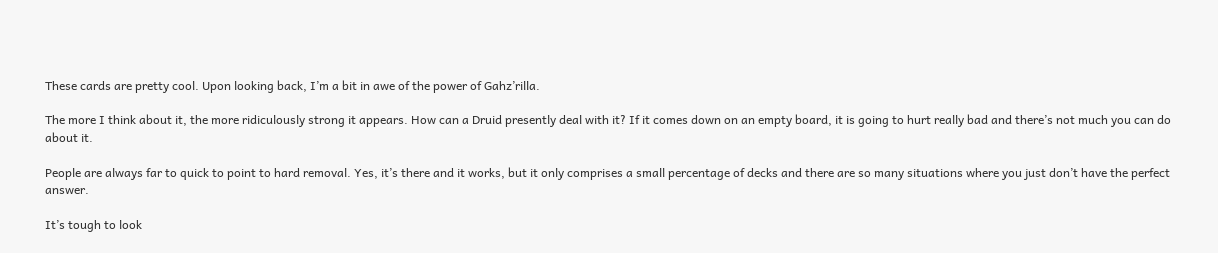These cards are pretty cool. Upon looking back, I’m a bit in awe of the power of Gahz’rilla.

The more I think about it, the more ridiculously strong it appears. How can a Druid presently deal with it? If it comes down on an empty board, it is going to hurt really bad and there’s not much you can do about it.

People are always far to quick to point to hard removal. Yes, it’s there and it works, but it only comprises a small percentage of decks and there are so many situations where you just don’t have the perfect answer.

It’s tough to look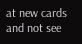at new cards and not see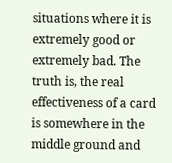situations where it is extremely good or extremely bad. The truth is, the real effectiveness of a card is somewhere in the middle ground and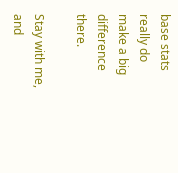base stats really do make a big difference there.

Stay with me, and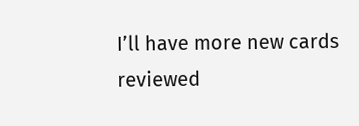I’ll have more new cards reviewed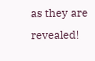as they are revealed!